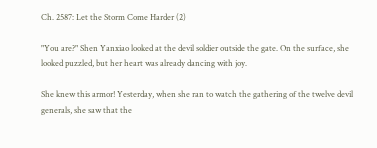Ch. 2587: Let the Storm Come Harder (2)

"You are?" Shen Yanxiao looked at the devil soldier outside the gate. On the surface, she looked puzzled, but her heart was already dancing with joy.

She knew this armor! Yesterday, when she ran to watch the gathering of the twelve devil generals, she saw that the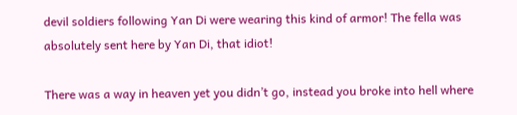devil soldiers following Yan Di were wearing this kind of armor! The fella was absolutely sent here by Yan Di, that idiot!

There was a way in heaven yet you didn’t go, instead you broke into hell where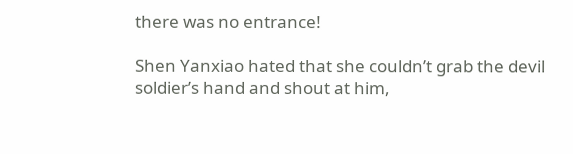there was no entrance!

Shen Yanxiao hated that she couldn’t grab the devil soldier’s hand and shout at him,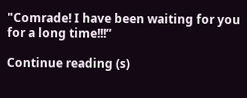"Comrade! I have been waiting for you for a long time!!!”

Continue reading (s)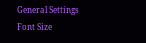General Settings
Font Size